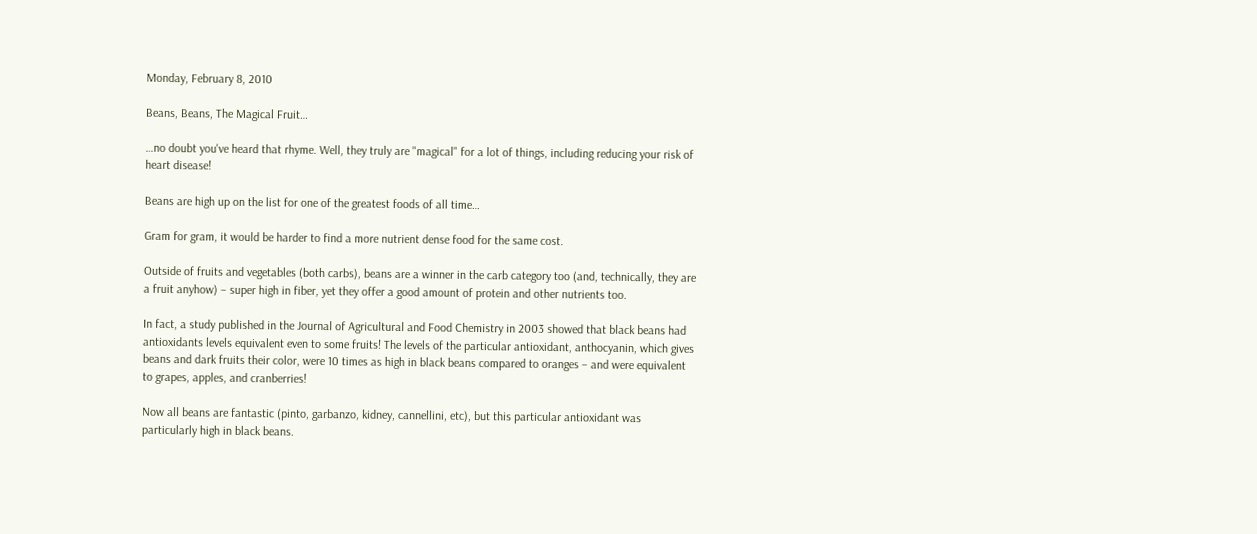Monday, February 8, 2010

Beans, Beans, The Magical Fruit…

…no doubt you've heard that rhyme. Well, they truly are "magical" for a lot of things, including reducing your risk of heart disease!

Beans are high up on the list for one of the greatest foods of all time…

Gram for gram, it would be harder to find a more nutrient dense food for the same cost.

Outside of fruits and vegetables (both carbs), beans are a winner in the carb category too (and, technically, they are a fruit anyhow) – super high in fiber, yet they offer a good amount of protein and other nutrients too.

In fact, a study published in the Journal of Agricultural and Food Chemistry in 2003 showed that black beans had antioxidants levels equivalent even to some fruits! The levels of the particular antioxidant, anthocyanin, which gives beans and dark fruits their color, were 10 times as high in black beans compared to oranges – and were equivalent to grapes, apples, and cranberries!

Now all beans are fantastic (pinto, garbanzo, kidney, cannellini, etc), but this particular antioxidant was particularly high in black beans.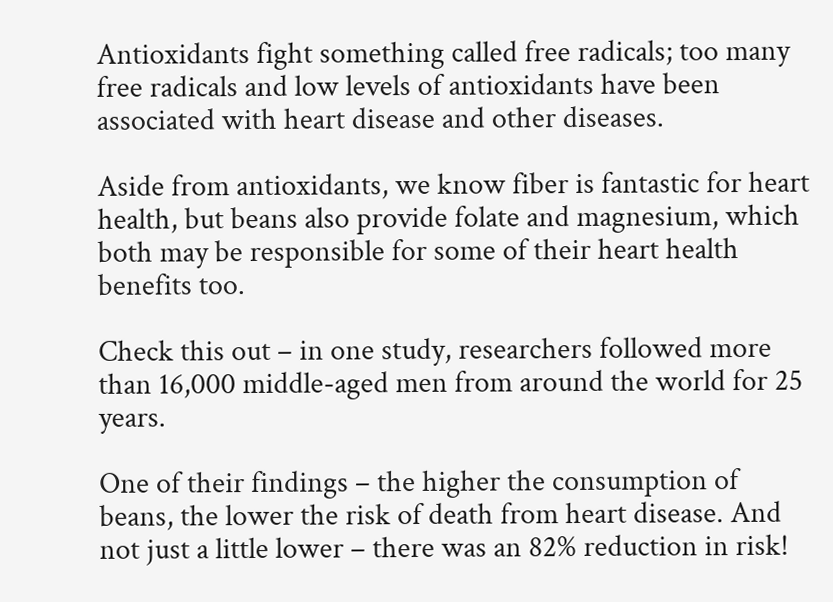Antioxidants fight something called free radicals; too many free radicals and low levels of antioxidants have been associated with heart disease and other diseases.

Aside from antioxidants, we know fiber is fantastic for heart health, but beans also provide folate and magnesium, which both may be responsible for some of their heart health benefits too.

Check this out – in one study, researchers followed more than 16,000 middle-aged men from around the world for 25 years.

One of their findings – the higher the consumption of beans, the lower the risk of death from heart disease. And not just a little lower – there was an 82% reduction in risk!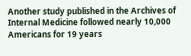Another study published in the Archives of Internal Medicine followed nearly 10,000 Americans for 19 years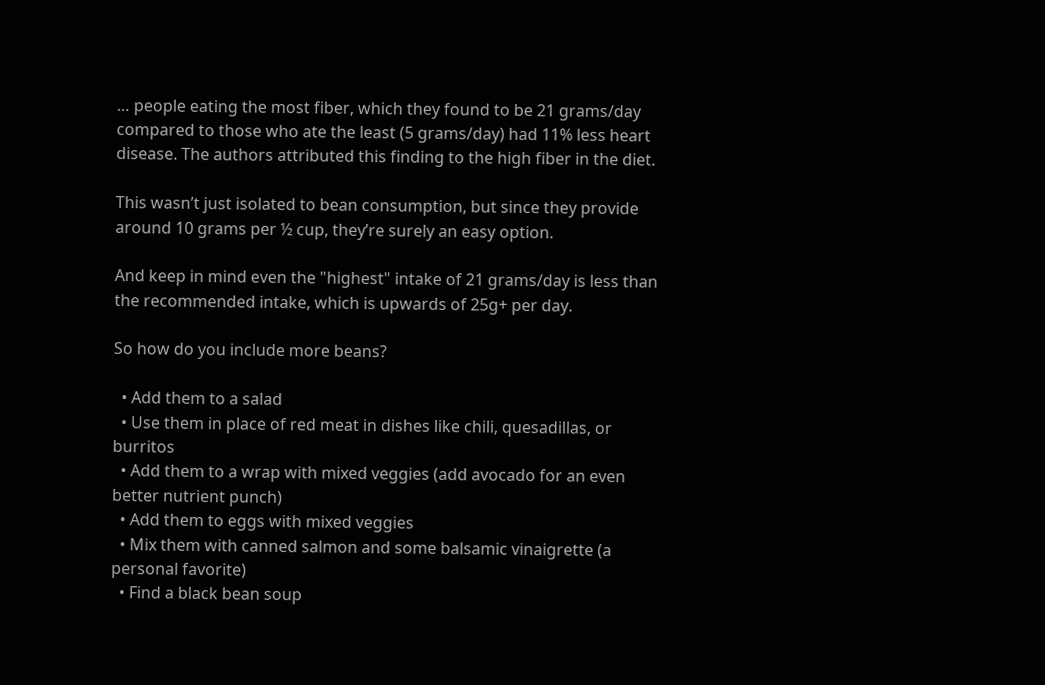… people eating the most fiber, which they found to be 21 grams/day compared to those who ate the least (5 grams/day) had 11% less heart disease. The authors attributed this finding to the high fiber in the diet.

This wasn’t just isolated to bean consumption, but since they provide around 10 grams per ½ cup, they’re surely an easy option.

And keep in mind even the "highest" intake of 21 grams/day is less than the recommended intake, which is upwards of 25g+ per day.

So how do you include more beans?

  • Add them to a salad
  • Use them in place of red meat in dishes like chili, quesadillas, or burritos
  • Add them to a wrap with mixed veggies (add avocado for an even better nutrient punch)
  • Add them to eggs with mixed veggies
  • Mix them with canned salmon and some balsamic vinaigrette (a personal favorite)
  • Find a black bean soup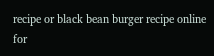recipe or black bean burger recipe online for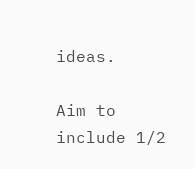ideas.

Aim to include 1/2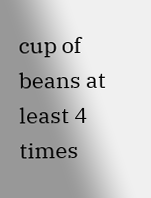cup of beans at least 4 times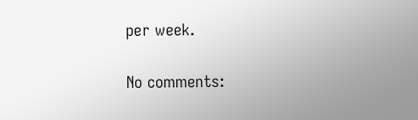per week.

No comments: